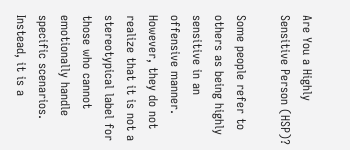Are You a Highly Sensitive Person (HSP)?

Some people refer to others as being highly sensitive in an offensive manner. However, they do not realize that it is not a stereotypical label for those who cannot emotionally handle specific scenarios.  Instead, it is a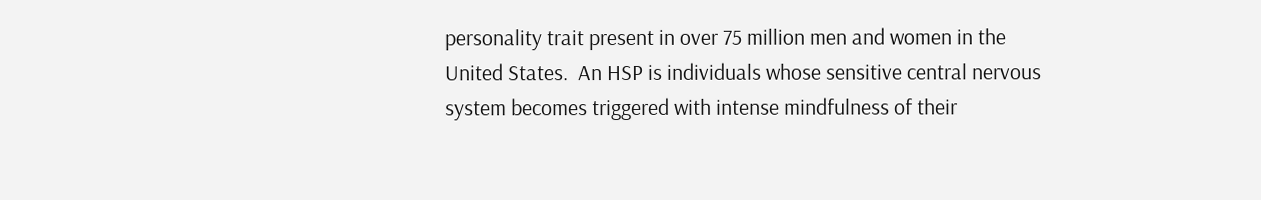personality trait present in over 75 million men and women in the United States.  An HSP is individuals whose sensitive central nervous system becomes triggered with intense mindfulness of their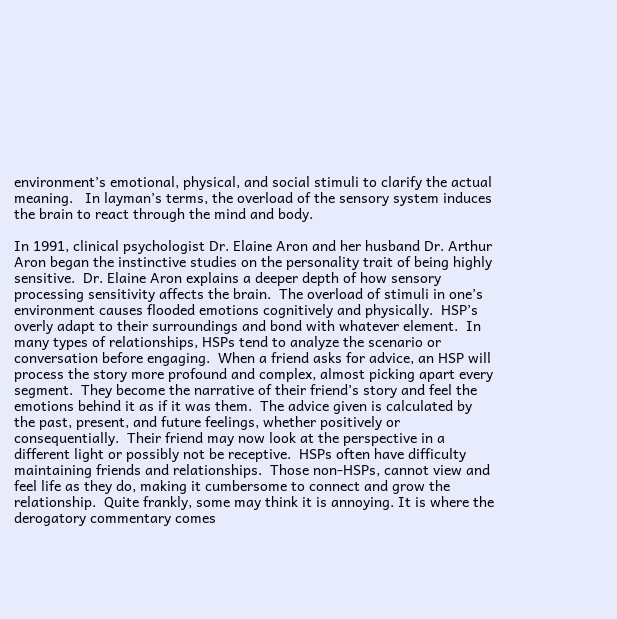environment’s emotional, physical, and social stimuli to clarify the actual meaning.   In layman’s terms, the overload of the sensory system induces the brain to react through the mind and body.

In 1991, clinical psychologist Dr. Elaine Aron and her husband Dr. Arthur Aron began the instinctive studies on the personality trait of being highly sensitive.  Dr. Elaine Aron explains a deeper depth of how sensory processing sensitivity affects the brain.  The overload of stimuli in one’s environment causes flooded emotions cognitively and physically.  HSP’s overly adapt to their surroundings and bond with whatever element.  In many types of relationships, HSPs tend to analyze the scenario or conversation before engaging.  When a friend asks for advice, an HSP will process the story more profound and complex, almost picking apart every segment.  They become the narrative of their friend’s story and feel the emotions behind it as if it was them.  The advice given is calculated by the past, present, and future feelings, whether positively or consequentially.  Their friend may now look at the perspective in a different light or possibly not be receptive.  HSPs often have difficulty maintaining friends and relationships.  Those non-HSPs, cannot view and feel life as they do, making it cumbersome to connect and grow the relationship.  Quite frankly, some may think it is annoying. It is where the derogatory commentary comes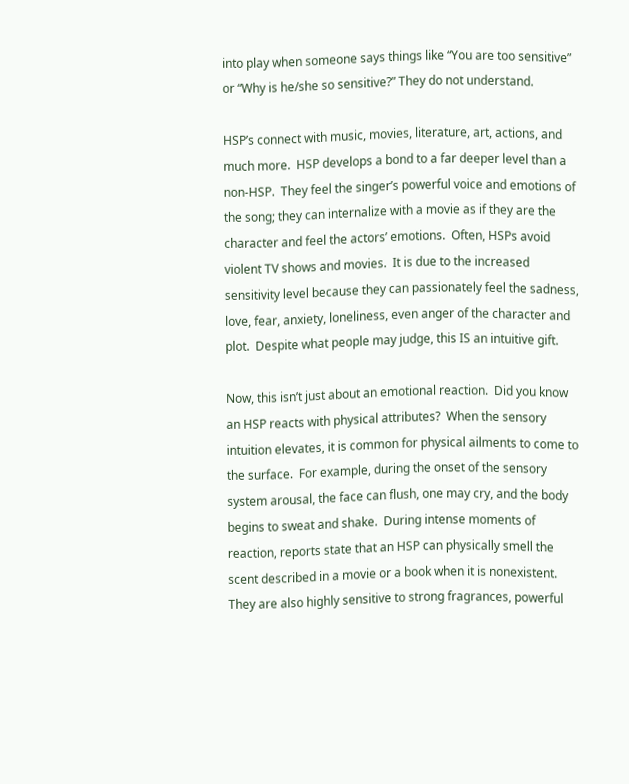into play when someone says things like “You are too sensitive” or “Why is he/she so sensitive?” They do not understand.

HSP’s connect with music, movies, literature, art, actions, and much more.  HSP develops a bond to a far deeper level than a non-HSP.  They feel the singer’s powerful voice and emotions of the song; they can internalize with a movie as if they are the character and feel the actors’ emotions.  Often, HSPs avoid violent TV shows and movies.  It is due to the increased sensitivity level because they can passionately feel the sadness, love, fear, anxiety, loneliness, even anger of the character and plot.  Despite what people may judge, this IS an intuitive gift.

Now, this isn’t just about an emotional reaction.  Did you know an HSP reacts with physical attributes?  When the sensory intuition elevates, it is common for physical ailments to come to the surface.  For example, during the onset of the sensory system arousal, the face can flush, one may cry, and the body begins to sweat and shake.  During intense moments of reaction, reports state that an HSP can physically smell the scent described in a movie or a book when it is nonexistent. They are also highly sensitive to strong fragrances, powerful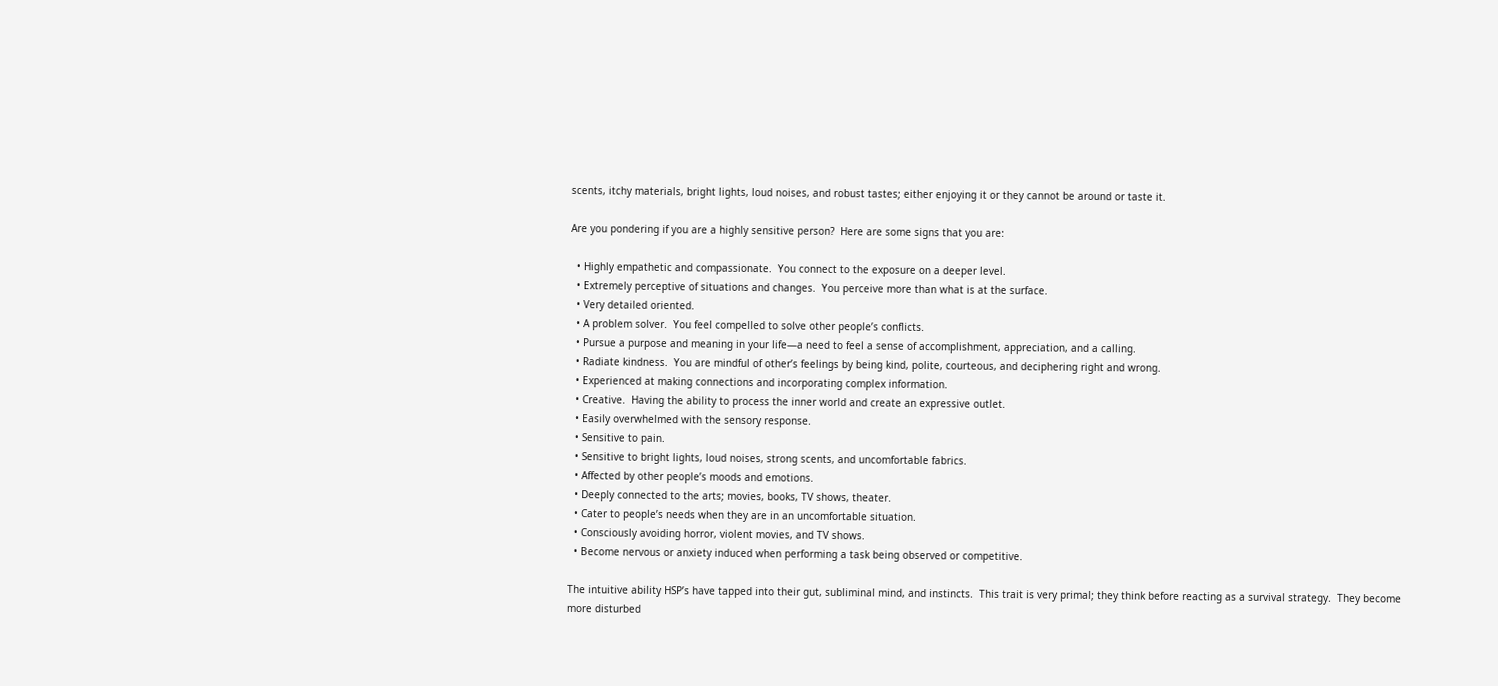scents, itchy materials, bright lights, loud noises, and robust tastes; either enjoying it or they cannot be around or taste it.

Are you pondering if you are a highly sensitive person?  Here are some signs that you are:

  • Highly empathetic and compassionate.  You connect to the exposure on a deeper level.
  • Extremely perceptive of situations and changes.  You perceive more than what is at the surface.
  • Very detailed oriented.
  • A problem solver.  You feel compelled to solve other people’s conflicts.
  • Pursue a purpose and meaning in your life—a need to feel a sense of accomplishment, appreciation, and a calling.
  • Radiate kindness.  You are mindful of other’s feelings by being kind, polite, courteous, and deciphering right and wrong.
  • Experienced at making connections and incorporating complex information.
  • Creative.  Having the ability to process the inner world and create an expressive outlet.
  • Easily overwhelmed with the sensory response.
  • Sensitive to pain.
  • Sensitive to bright lights, loud noises, strong scents, and uncomfortable fabrics.
  • Affected by other people’s moods and emotions.
  • Deeply connected to the arts; movies, books, TV shows, theater.
  • Cater to people’s needs when they are in an uncomfortable situation.
  • Consciously avoiding horror, violent movies, and TV shows.
  • Become nervous or anxiety induced when performing a task being observed or competitive.

The intuitive ability HSP’s have tapped into their gut, subliminal mind, and instincts.  This trait is very primal; they think before reacting as a survival strategy.  They become more disturbed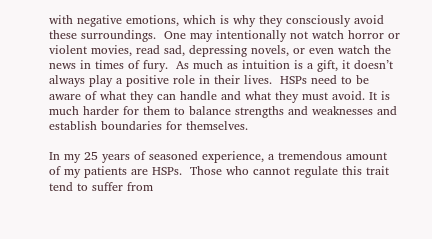with negative emotions, which is why they consciously avoid these surroundings.  One may intentionally not watch horror or violent movies, read sad, depressing novels, or even watch the news in times of fury.  As much as intuition is a gift, it doesn’t always play a positive role in their lives.  HSPs need to be aware of what they can handle and what they must avoid. It is much harder for them to balance strengths and weaknesses and establish boundaries for themselves.

In my 25 years of seasoned experience, a tremendous amount of my patients are HSPs.  Those who cannot regulate this trait tend to suffer from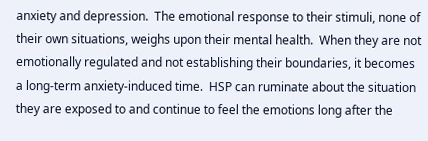anxiety and depression.  The emotional response to their stimuli, none of their own situations, weighs upon their mental health.  When they are not emotionally regulated and not establishing their boundaries, it becomes a long-term anxiety-induced time.  HSP can ruminate about the situation they are exposed to and continue to feel the emotions long after the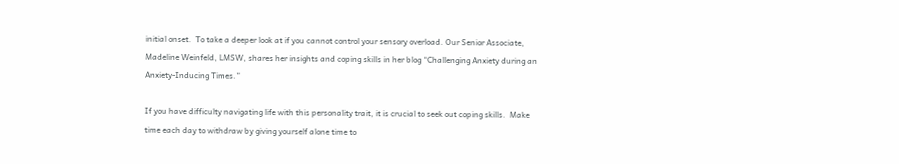initial onset.  To take a deeper look at if you cannot control your sensory overload. Our Senior Associate, Madeline Weinfeld, LMSW, shares her insights and coping skills in her blog “Challenging Anxiety during an Anxiety-Inducing Times.”

If you have difficulty navigating life with this personality trait, it is crucial to seek out coping skills.  Make time each day to withdraw by giving yourself alone time to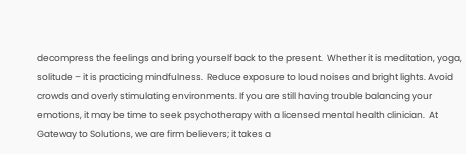decompress the feelings and bring yourself back to the present.  Whether it is meditation, yoga, solitude – it is practicing mindfulness.  Reduce exposure to loud noises and bright lights. Avoid crowds and overly stimulating environments. If you are still having trouble balancing your emotions, it may be time to seek psychotherapy with a licensed mental health clinician.  At Gateway to Solutions, we are firm believers; it takes a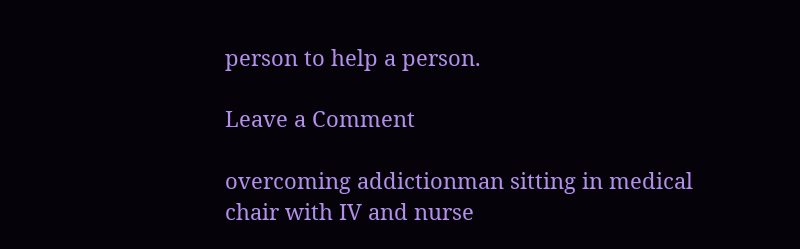person to help a person.

Leave a Comment

overcoming addictionman sitting in medical chair with IV and nurse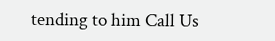tending to him Call Us